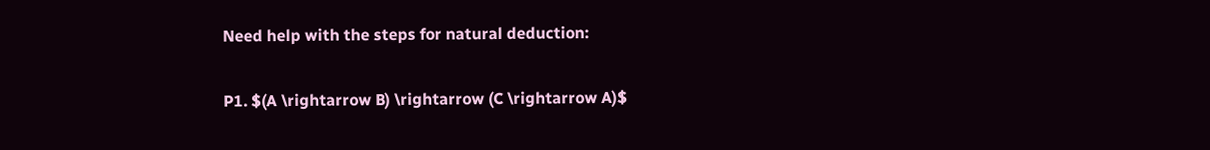Need help with the steps for natural deduction:

P1. $(A \rightarrow B) \rightarrow (C \rightarrow A)$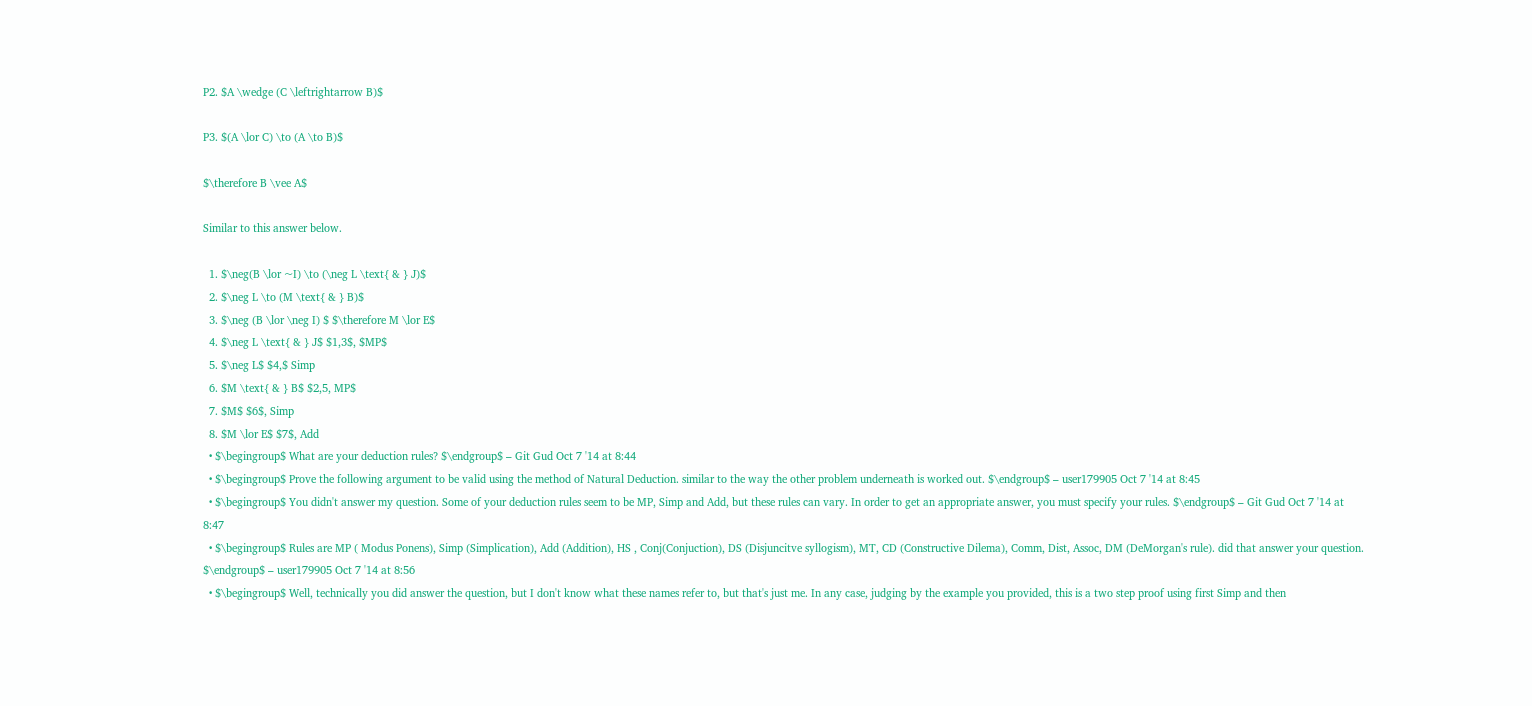P2. $A \wedge (C \leftrightarrow B)$

P3. $(A \lor C) \to (A \to B)$

$\therefore B \vee A$

Similar to this answer below.

  1. $\neg(B \lor ~I) \to (\neg L \text{ & } J)$
  2. $\neg L \to (M \text{ & } B)$
  3. $\neg (B \lor \neg I) $ $\therefore M \lor E$
  4. $\neg L \text{ & } J$ $1,3$, $MP$
  5. $\neg L$ $4,$ Simp
  6. $M \text{ & } B$ $2,5, MP$
  7. $M$ $6$, Simp
  8. $M \lor E$ $7$, Add
  • $\begingroup$ What are your deduction rules? $\endgroup$ – Git Gud Oct 7 '14 at 8:44
  • $\begingroup$ Prove the following argument to be valid using the method of Natural Deduction. similar to the way the other problem underneath is worked out. $\endgroup$ – user179905 Oct 7 '14 at 8:45
  • $\begingroup$ You didn't answer my question. Some of your deduction rules seem to be MP, Simp and Add, but these rules can vary. In order to get an appropriate answer, you must specify your rules. $\endgroup$ – Git Gud Oct 7 '14 at 8:47
  • $\begingroup$ Rules are MP ( Modus Ponens), Simp (Simplication), Add (Addition), HS , Conj(Conjuction), DS (Disjuncitve syllogism), MT, CD (Constructive Dilema), Comm, Dist, Assoc, DM (DeMorgan's rule). did that answer your question. $\endgroup$ – user179905 Oct 7 '14 at 8:56
  • $\begingroup$ Well, technically you did answer the question, but I don't know what these names refer to, but that's just me. In any case, judging by the example you provided, this is a two step proof using first Simp and then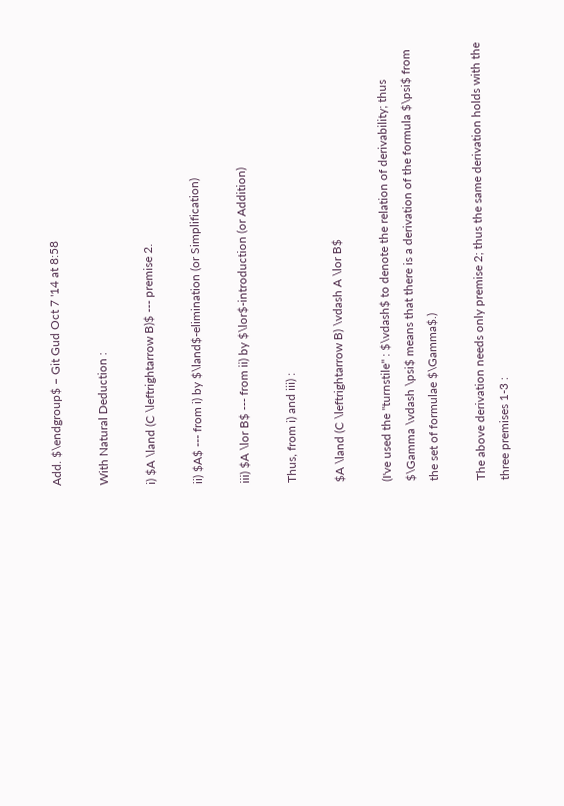Add. $\endgroup$ – Git Gud Oct 7 '14 at 8:58

With Natural Deduction :

i) $A \land (C \leftrightarrow B)$ --- premise 2.

ii) $A$ --- from i) by $\land$-elimination (or Simplification)

iii) $A \lor B$ --- from ii) by $\lor$-introduction (or Addition)

Thus, from i) and iii) :

$A \land (C \leftrightarrow B) \vdash A \lor B$

(I've used the "turnstile" : $\vdash$ to denote the relation of derivability; thus $\Gamma \vdash \psi$ means that there is a derivation of the formula $\psi$ from the set of formulae $\Gamma$.)

The above derivation needs only premise 2; thus the same derivation holds with the three premises 1-3 :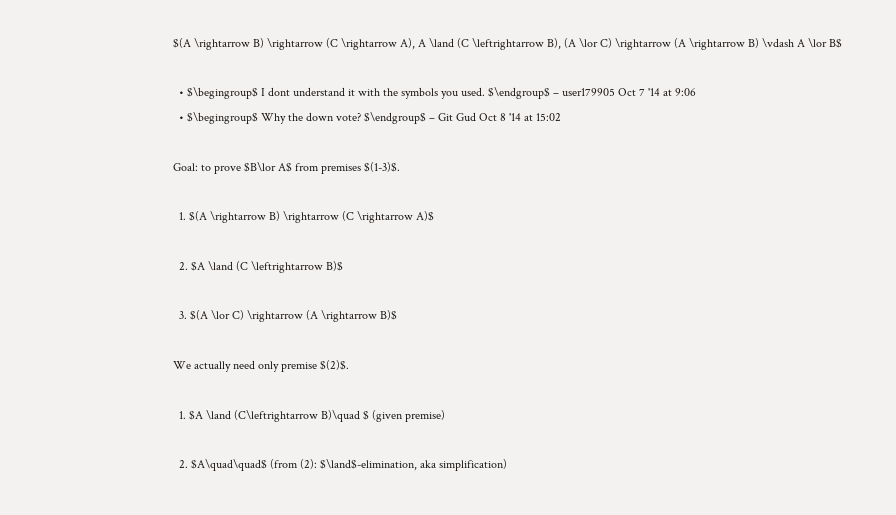$(A \rightarrow B) \rightarrow (C \rightarrow A), A \land (C \leftrightarrow B), (A \lor C) \rightarrow (A \rightarrow B) \vdash A \lor B$

  • $\begingroup$ I dont understand it with the symbols you used. $\endgroup$ – user179905 Oct 7 '14 at 9:06
  • $\begingroup$ Why the down vote? $\endgroup$ – Git Gud Oct 8 '14 at 15:02

Goal: to prove $B\lor A$ from premises $(1-3)$.

  1. $(A \rightarrow B) \rightarrow (C \rightarrow A)$

  2. $A \land (C \leftrightarrow B)$

  3. $(A \lor C) \rightarrow (A \rightarrow B)$

We actually need only premise $(2)$.

  1. $A \land (C\leftrightarrow B)\quad $ (given premise)

  2. $A\quad\quad$ (from (2): $\land$-elimination, aka simplification)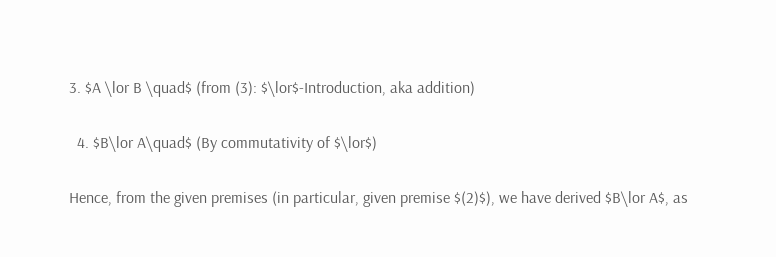3. $A \lor B \quad$ (from (3): $\lor$-Introduction, aka addition)

  4. $B\lor A\quad$ (By commutativity of $\lor$)

Hence, from the given premises (in particular, given premise $(2)$), we have derived $B\lor A$, as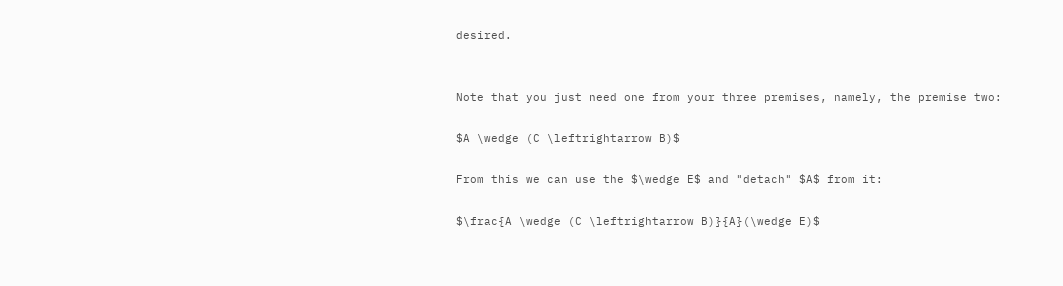desired.


Note that you just need one from your three premises, namely, the premise two:

$A \wedge (C \leftrightarrow B)$

From this we can use the $\wedge E$ and "detach" $A$ from it:

$\frac{A \wedge (C \leftrightarrow B)}{A}(\wedge E)$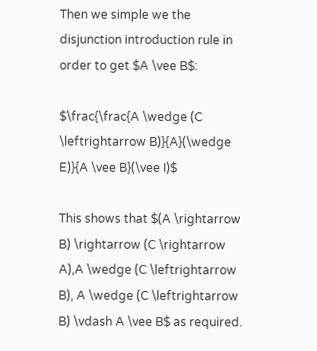Then we simple we the disjunction introduction rule in order to get $A \vee B$:

$\frac{\frac{A \wedge (C \leftrightarrow B)}{A}(\wedge E)}{A \vee B}(\vee I)$

This shows that $(A \rightarrow B) \rightarrow (C \rightarrow A),A \wedge (C \leftrightarrow B), A \wedge (C \leftrightarrow B) \vdash A \vee B$ as required.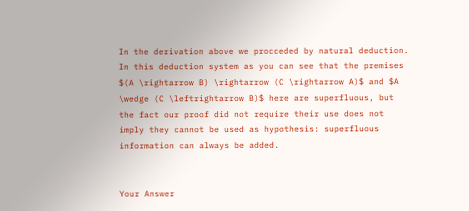In the derivation above we procceded by natural deduction. In this deduction system as you can see that the premises $(A \rightarrow B) \rightarrow (C \rightarrow A)$ and $A \wedge (C \leftrightarrow B)$ here are superfluous, but the fact our proof did not require their use does not imply they cannot be used as hypothesis: superfluous information can always be added.


Your Answer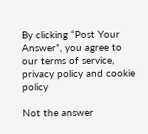By clicking “Post Your Answer”, you agree to our terms of service, privacy policy and cookie policy

Not the answer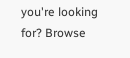you're looking for? Browse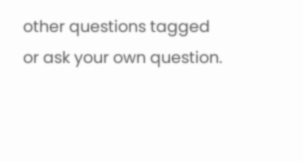other questions tagged or ask your own question.